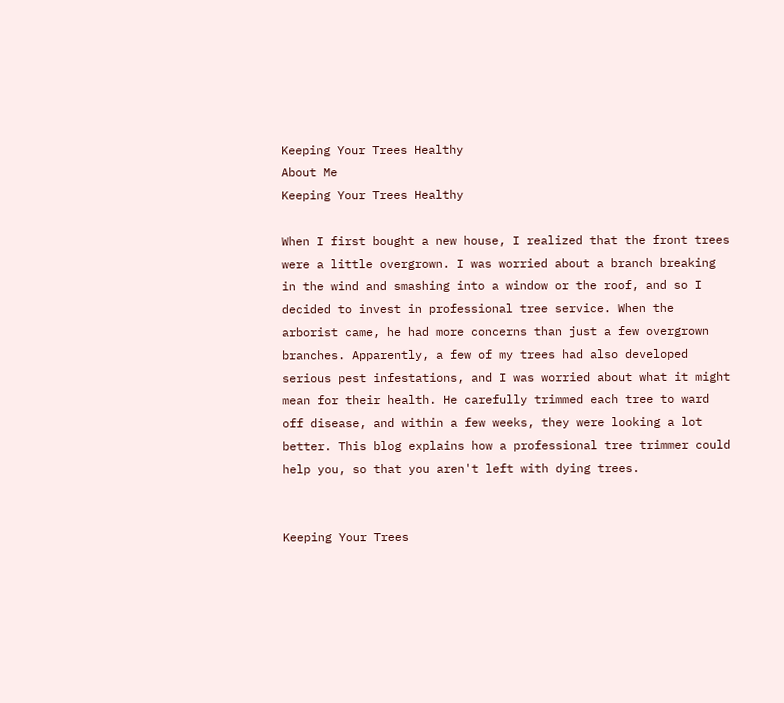Keeping Your Trees Healthy
About Me
Keeping Your Trees Healthy

When I first bought a new house, I realized that the front trees were a little overgrown. I was worried about a branch breaking in the wind and smashing into a window or the roof, and so I decided to invest in professional tree service. When the arborist came, he had more concerns than just a few overgrown branches. Apparently, a few of my trees had also developed serious pest infestations, and I was worried about what it might mean for their health. He carefully trimmed each tree to ward off disease, and within a few weeks, they were looking a lot better. This blog explains how a professional tree trimmer could help you, so that you aren't left with dying trees.


Keeping Your Trees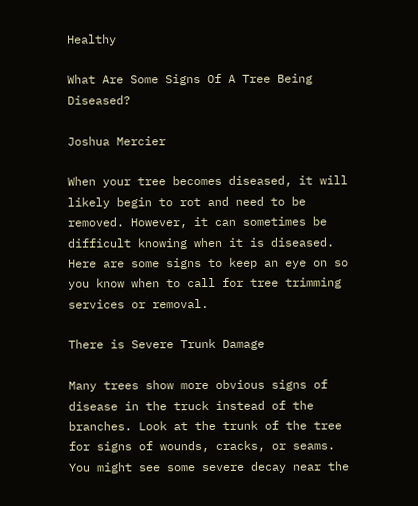Healthy

What Are Some Signs Of A Tree Being Diseased?

Joshua Mercier

When your tree becomes diseased, it will likely begin to rot and need to be removed. However, it can sometimes be difficult knowing when it is diseased. Here are some signs to keep an eye on so you know when to call for tree trimming services or removal.

There is Severe Trunk Damage

Many trees show more obvious signs of disease in the truck instead of the branches. Look at the trunk of the tree for signs of wounds, cracks, or seams. You might see some severe decay near the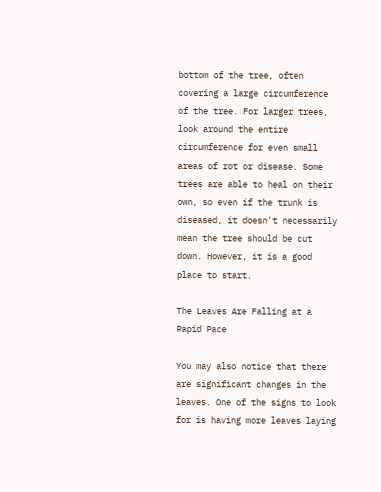bottom of the tree, often covering a large circumference of the tree. For larger trees, look around the entire circumference for even small areas of rot or disease. Some trees are able to heal on their own, so even if the trunk is diseased, it doesn't necessarily mean the tree should be cut down. However, it is a good place to start.

The Leaves Are Falling at a Rapid Pace

You may also notice that there are significant changes in the leaves. One of the signs to look for is having more leaves laying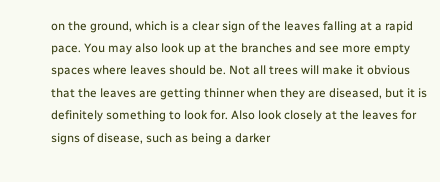on the ground, which is a clear sign of the leaves falling at a rapid pace. You may also look up at the branches and see more empty spaces where leaves should be. Not all trees will make it obvious that the leaves are getting thinner when they are diseased, but it is definitely something to look for. Also look closely at the leaves for signs of disease, such as being a darker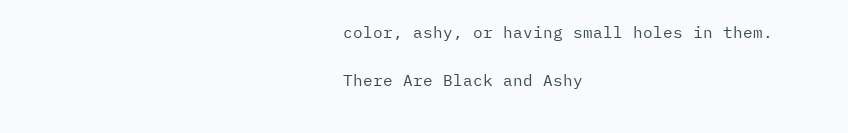color, ashy, or having small holes in them.

There Are Black and Ashy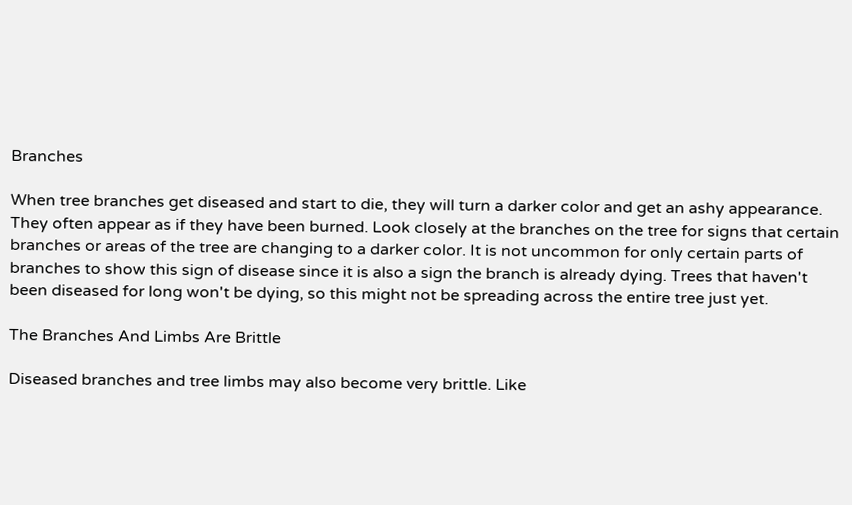Branches

When tree branches get diseased and start to die, they will turn a darker color and get an ashy appearance. They often appear as if they have been burned. Look closely at the branches on the tree for signs that certain branches or areas of the tree are changing to a darker color. It is not uncommon for only certain parts of branches to show this sign of disease since it is also a sign the branch is already dying. Trees that haven't been diseased for long won't be dying, so this might not be spreading across the entire tree just yet.

The Branches And Limbs Are Brittle

Diseased branches and tree limbs may also become very brittle. Like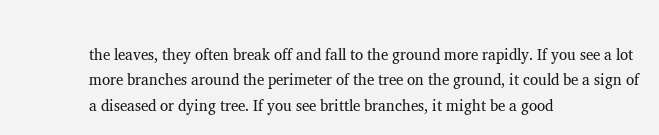the leaves, they often break off and fall to the ground more rapidly. If you see a lot more branches around the perimeter of the tree on the ground, it could be a sign of a diseased or dying tree. If you see brittle branches, it might be a good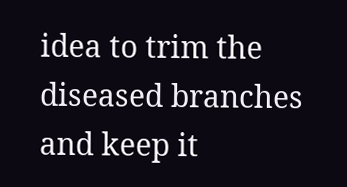idea to trim the diseased branches and keep it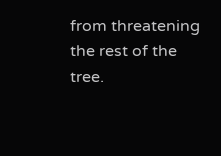from threatening the rest of the tree.